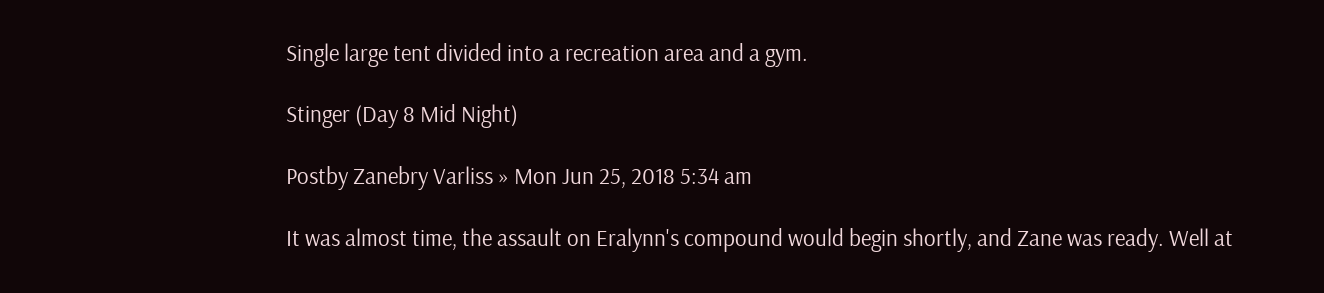Single large tent divided into a recreation area and a gym.

Stinger (Day 8 Mid Night)

Postby Zanebry Varliss » Mon Jun 25, 2018 5:34 am

It was almost time, the assault on Eralynn's compound would begin shortly, and Zane was ready. Well at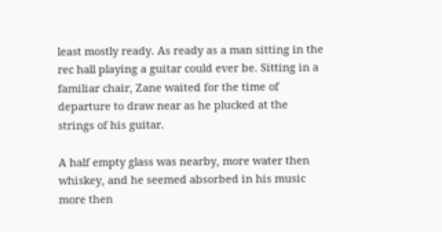least mostly ready. As ready as a man sitting in the rec hall playing a guitar could ever be. Sitting in a familiar chair, Zane waited for the time of departure to draw near as he plucked at the strings of his guitar.

A half empty glass was nearby, more water then whiskey, and he seemed absorbed in his music more then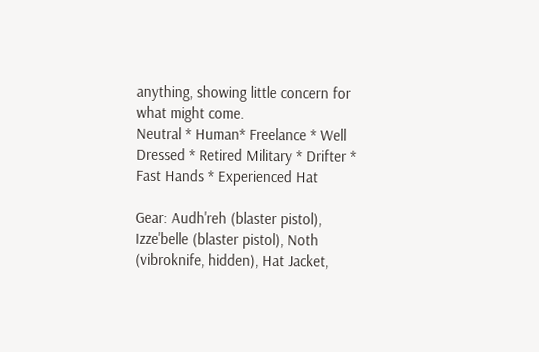anything, showing little concern for what might come.
Neutral * Human* Freelance * Well Dressed * Retired Military * Drifter * Fast Hands * Experienced Hat

Gear: Audh'reh (blaster pistol), Izze'belle (blaster pistol), Noth (vibroknife, hidden), Hat Jacket,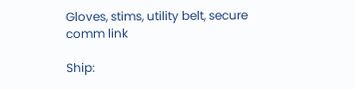Gloves, stims, utility belt, secure comm link

Ship: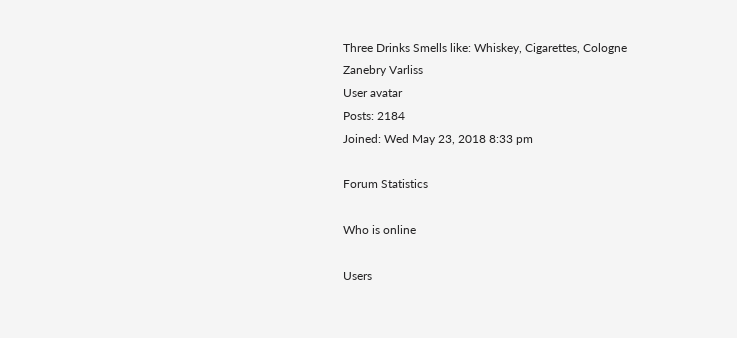Three Drinks Smells like: Whiskey, Cigarettes, Cologne
Zanebry Varliss
User avatar
Posts: 2184
Joined: Wed May 23, 2018 8:33 pm

Forum Statistics

Who is online

Users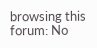browsing this forum: No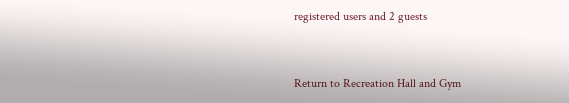registered users and 2 guests


Return to Recreation Hall and Gym